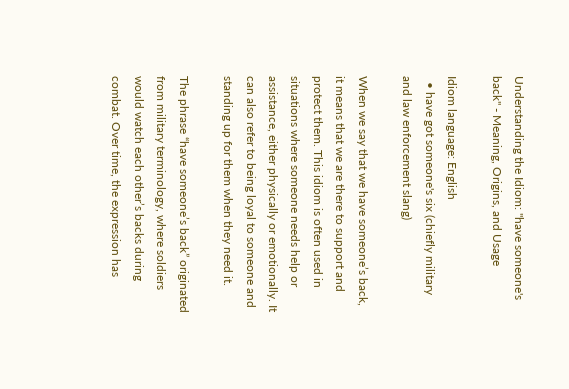Understanding the Idiom: "have someone's back" - Meaning, Origins, and Usage

Idiom language: English
  • have got someone's six (chiefly military and law enforcement slang)

When we say that we have someone’s back, it means that we are there to support and protect them. This idiom is often used in situations where someone needs help or assistance, either physically or emotionally. It can also refer to being loyal to someone and standing up for them when they need it.

The phrase “have someone’s back” originated from military terminology, where soldiers would watch each other’s backs during combat. Over time, the expression has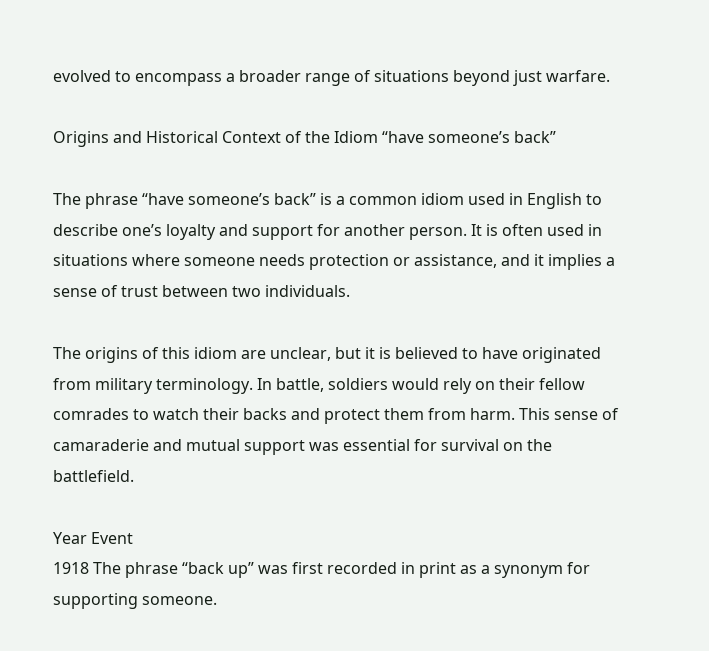evolved to encompass a broader range of situations beyond just warfare.

Origins and Historical Context of the Idiom “have someone’s back”

The phrase “have someone’s back” is a common idiom used in English to describe one’s loyalty and support for another person. It is often used in situations where someone needs protection or assistance, and it implies a sense of trust between two individuals.

The origins of this idiom are unclear, but it is believed to have originated from military terminology. In battle, soldiers would rely on their fellow comrades to watch their backs and protect them from harm. This sense of camaraderie and mutual support was essential for survival on the battlefield.

Year Event
1918 The phrase “back up” was first recorded in print as a synonym for supporting someone.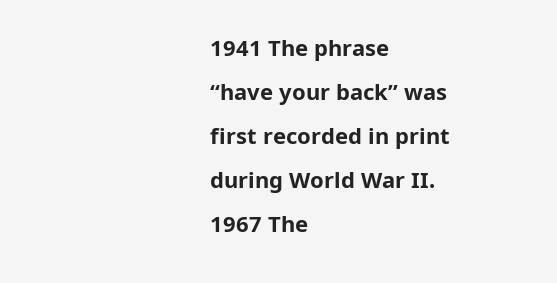1941 The phrase “have your back” was first recorded in print during World War II.
1967 The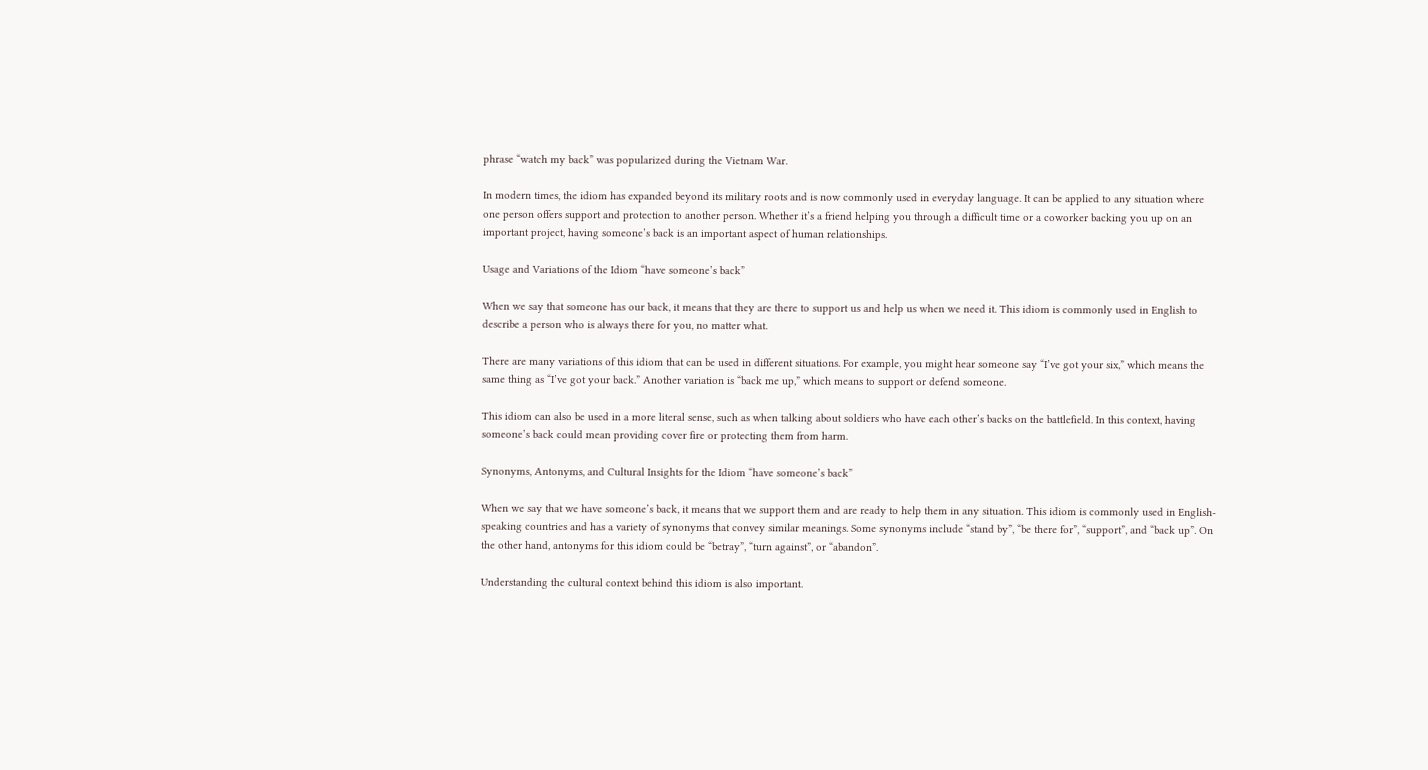phrase “watch my back” was popularized during the Vietnam War.

In modern times, the idiom has expanded beyond its military roots and is now commonly used in everyday language. It can be applied to any situation where one person offers support and protection to another person. Whether it’s a friend helping you through a difficult time or a coworker backing you up on an important project, having someone’s back is an important aspect of human relationships.

Usage and Variations of the Idiom “have someone’s back”

When we say that someone has our back, it means that they are there to support us and help us when we need it. This idiom is commonly used in English to describe a person who is always there for you, no matter what.

There are many variations of this idiom that can be used in different situations. For example, you might hear someone say “I’ve got your six,” which means the same thing as “I’ve got your back.” Another variation is “back me up,” which means to support or defend someone.

This idiom can also be used in a more literal sense, such as when talking about soldiers who have each other’s backs on the battlefield. In this context, having someone’s back could mean providing cover fire or protecting them from harm.

Synonyms, Antonyms, and Cultural Insights for the Idiom “have someone’s back”

When we say that we have someone’s back, it means that we support them and are ready to help them in any situation. This idiom is commonly used in English-speaking countries and has a variety of synonyms that convey similar meanings. Some synonyms include “stand by”, “be there for”, “support”, and “back up”. On the other hand, antonyms for this idiom could be “betray”, “turn against”, or “abandon”.

Understanding the cultural context behind this idiom is also important.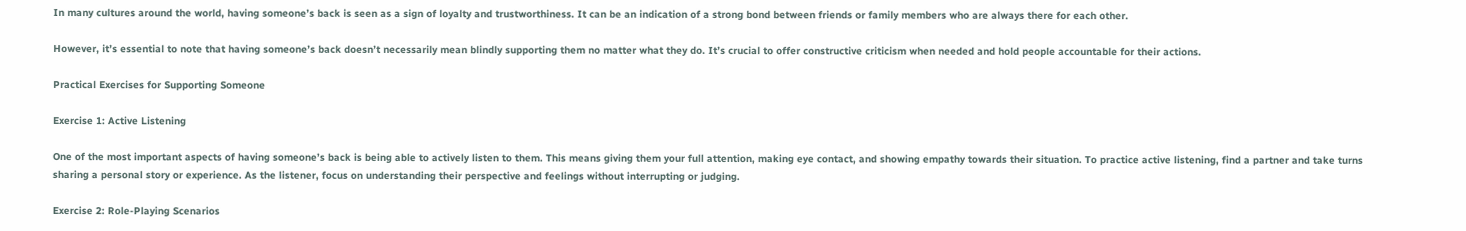In many cultures around the world, having someone’s back is seen as a sign of loyalty and trustworthiness. It can be an indication of a strong bond between friends or family members who are always there for each other.

However, it’s essential to note that having someone’s back doesn’t necessarily mean blindly supporting them no matter what they do. It’s crucial to offer constructive criticism when needed and hold people accountable for their actions.

Practical Exercises for Supporting Someone

Exercise 1: Active Listening

One of the most important aspects of having someone’s back is being able to actively listen to them. This means giving them your full attention, making eye contact, and showing empathy towards their situation. To practice active listening, find a partner and take turns sharing a personal story or experience. As the listener, focus on understanding their perspective and feelings without interrupting or judging.

Exercise 2: Role-Playing Scenarios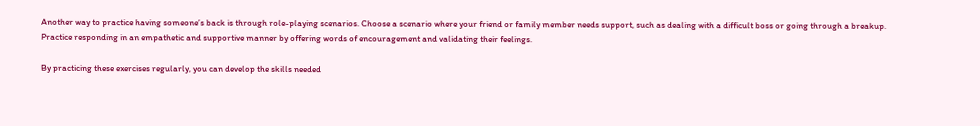Another way to practice having someone’s back is through role-playing scenarios. Choose a scenario where your friend or family member needs support, such as dealing with a difficult boss or going through a breakup. Practice responding in an empathetic and supportive manner by offering words of encouragement and validating their feelings.

By practicing these exercises regularly, you can develop the skills needed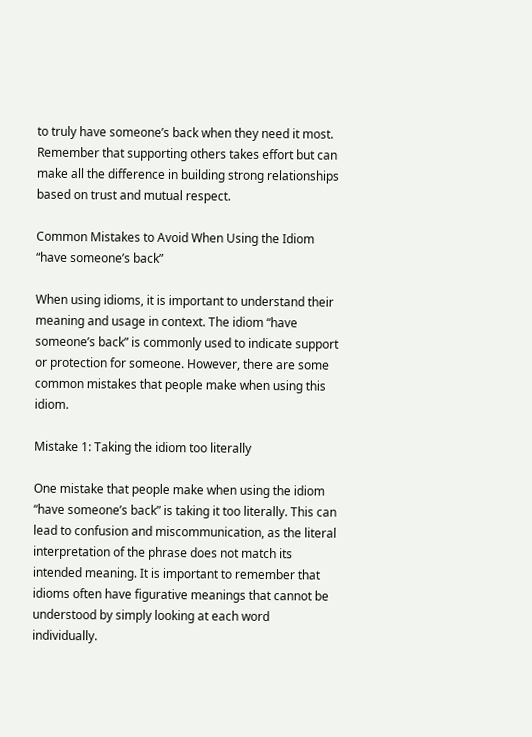to truly have someone’s back when they need it most. Remember that supporting others takes effort but can make all the difference in building strong relationships based on trust and mutual respect.

Common Mistakes to Avoid When Using the Idiom “have someone’s back”

When using idioms, it is important to understand their meaning and usage in context. The idiom “have someone’s back” is commonly used to indicate support or protection for someone. However, there are some common mistakes that people make when using this idiom.

Mistake 1: Taking the idiom too literally

One mistake that people make when using the idiom “have someone’s back” is taking it too literally. This can lead to confusion and miscommunication, as the literal interpretation of the phrase does not match its intended meaning. It is important to remember that idioms often have figurative meanings that cannot be understood by simply looking at each word individually.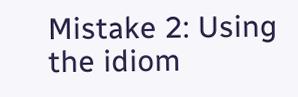Mistake 2: Using the idiom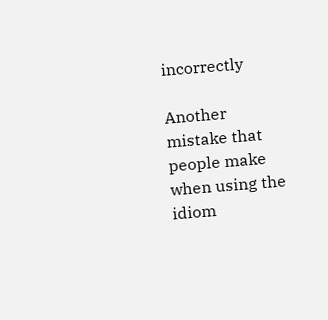incorrectly

Another mistake that people make when using the idiom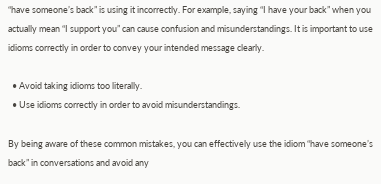“have someone’s back” is using it incorrectly. For example, saying “I have your back” when you actually mean “I support you” can cause confusion and misunderstandings. It is important to use idioms correctly in order to convey your intended message clearly.

  • Avoid taking idioms too literally.
  • Use idioms correctly in order to avoid misunderstandings.

By being aware of these common mistakes, you can effectively use the idiom “have someone’s back” in conversations and avoid any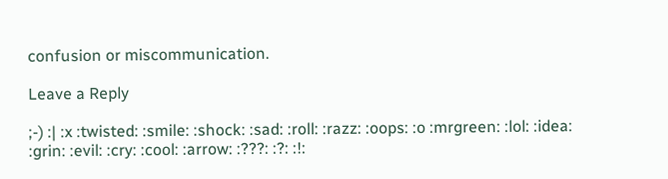confusion or miscommunication.

Leave a Reply

;-) :| :x :twisted: :smile: :shock: :sad: :roll: :razz: :oops: :o :mrgreen: :lol: :idea: :grin: :evil: :cry: :cool: :arrow: :???: :?: :!: